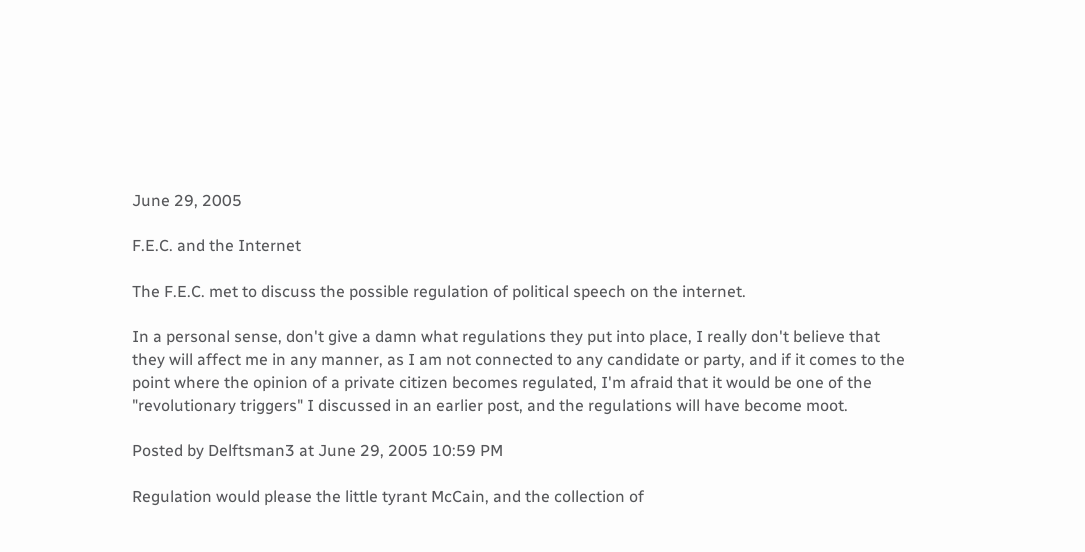June 29, 2005

F.E.C. and the Internet

The F.E.C. met to discuss the possible regulation of political speech on the internet.

In a personal sense, don't give a damn what regulations they put into place, I really don't believe that they will affect me in any manner, as I am not connected to any candidate or party, and if it comes to the point where the opinion of a private citizen becomes regulated, I'm afraid that it would be one of the "revolutionary triggers" I discussed in an earlier post, and the regulations will have become moot.

Posted by Delftsman3 at June 29, 2005 10:59 PM

Regulation would please the little tyrant McCain, and the collection of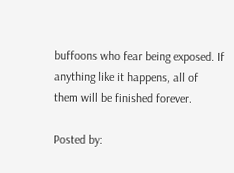buffoons who fear being exposed. If anything like it happens, all of them will be finished forever.

Posted by: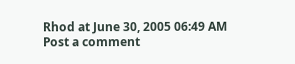Rhod at June 30, 2005 06:49 AM
Post a comment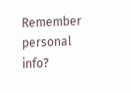Remember personal info?